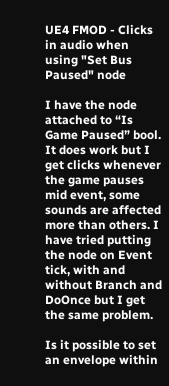UE4 FMOD - Clicks in audio when using "Set Bus Paused" node

I have the node attached to “Is Game Paused” bool. It does work but I get clicks whenever the game pauses mid event, some sounds are affected more than others. I have tried putting the node on Event tick, with and without Branch and DoOnce but I get the same problem.

Is it possible to set an envelope within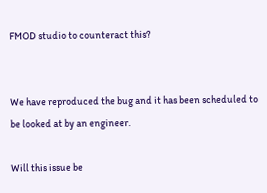FMOD studio to counteract this?


We have reproduced the bug and it has been scheduled to be looked at by an engineer.

Will this issue be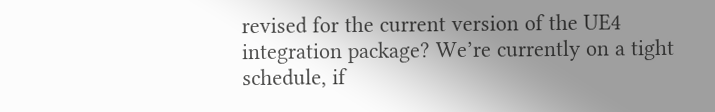revised for the current version of the UE4 integration package? We’re currently on a tight schedule, if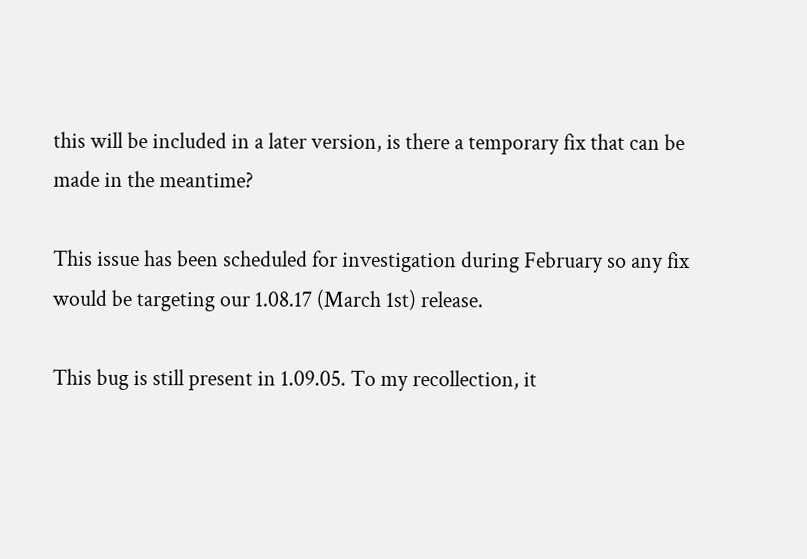this will be included in a later version, is there a temporary fix that can be made in the meantime?

This issue has been scheduled for investigation during February so any fix would be targeting our 1.08.17 (March 1st) release.

This bug is still present in 1.09.05. To my recollection, it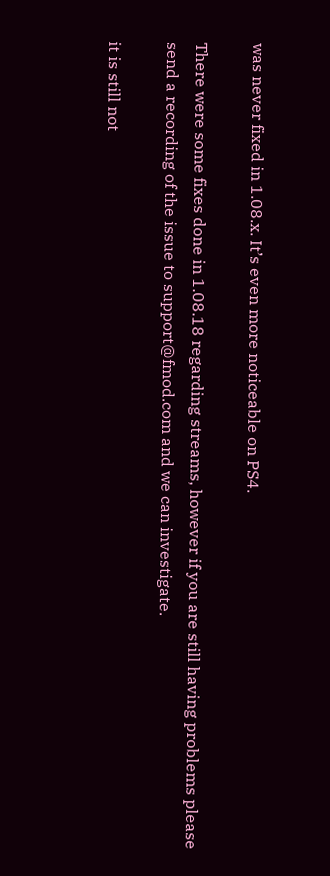was never fixed in 1.08.x. It’s even more noticeable on PS4.

There were some fixes done in 1.08.18 regarding streams, however if you are still having problems please send a recording of the issue to support@fmod.com and we can investigate.

it is still not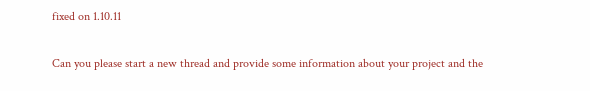fixed on 1.10.11

Can you please start a new thread and provide some information about your project and the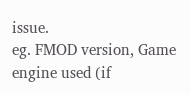issue.
eg. FMOD version, Game engine used (if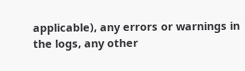applicable), any errors or warnings in the logs, any other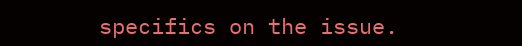specifics on the issue.